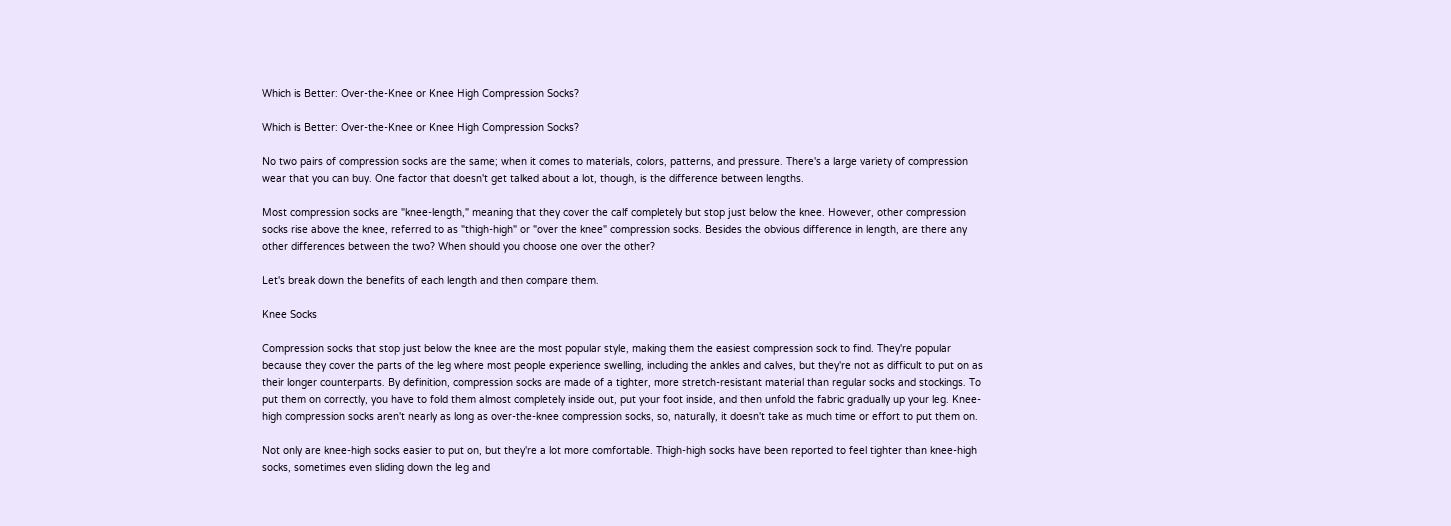Which is Better: Over-the-Knee or Knee High Compression Socks?

Which is Better: Over-the-Knee or Knee High Compression Socks?

No two pairs of compression socks are the same; when it comes to materials, colors, patterns, and pressure. There's a large variety of compression wear that you can buy. One factor that doesn't get talked about a lot, though, is the difference between lengths.

Most compression socks are "knee-length," meaning that they cover the calf completely but stop just below the knee. However, other compression socks rise above the knee, referred to as "thigh-high" or "over the knee" compression socks. Besides the obvious difference in length, are there any other differences between the two? When should you choose one over the other?

Let's break down the benefits of each length and then compare them.

Knee Socks

Compression socks that stop just below the knee are the most popular style, making them the easiest compression sock to find. They're popular because they cover the parts of the leg where most people experience swelling, including the ankles and calves, but they're not as difficult to put on as their longer counterparts. By definition, compression socks are made of a tighter, more stretch-resistant material than regular socks and stockings. To put them on correctly, you have to fold them almost completely inside out, put your foot inside, and then unfold the fabric gradually up your leg. Knee-high compression socks aren't nearly as long as over-the-knee compression socks, so, naturally, it doesn't take as much time or effort to put them on.

Not only are knee-high socks easier to put on, but they're a lot more comfortable. Thigh-high socks have been reported to feel tighter than knee-high socks, sometimes even sliding down the leg and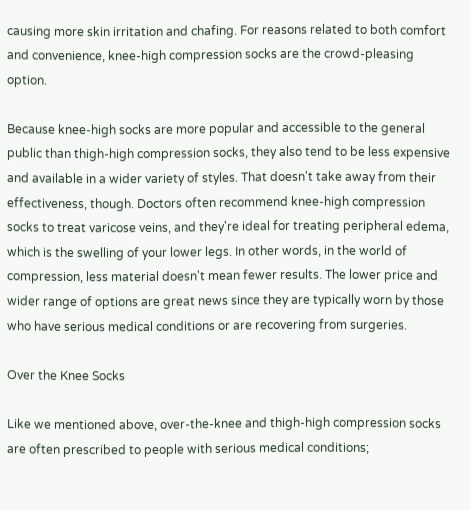causing more skin irritation and chafing. For reasons related to both comfort and convenience, knee-high compression socks are the crowd-pleasing option.

Because knee-high socks are more popular and accessible to the general public than thigh-high compression socks, they also tend to be less expensive and available in a wider variety of styles. That doesn't take away from their effectiveness, though. Doctors often recommend knee-high compression socks to treat varicose veins, and they're ideal for treating peripheral edema, which is the swelling of your lower legs. In other words, in the world of compression, less material doesn't mean fewer results. The lower price and wider range of options are great news since they are typically worn by those who have serious medical conditions or are recovering from surgeries.

Over the Knee Socks

Like we mentioned above, over-the-knee and thigh-high compression socks are often prescribed to people with serious medical conditions;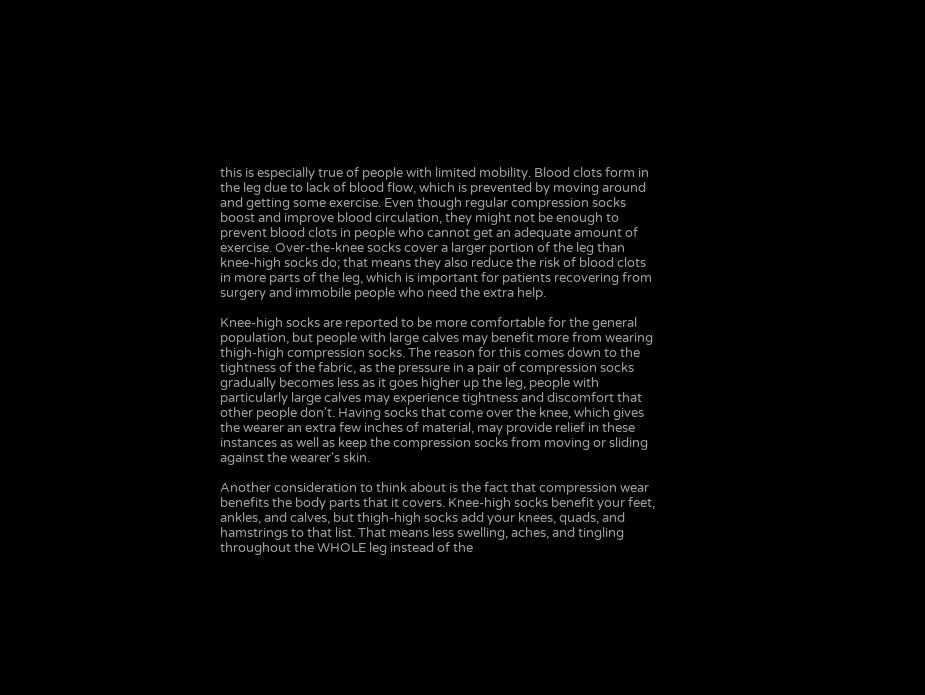this is especially true of people with limited mobility. Blood clots form in the leg due to lack of blood flow, which is prevented by moving around and getting some exercise. Even though regular compression socks boost and improve blood circulation, they might not be enough to prevent blood clots in people who cannot get an adequate amount of exercise. Over-the-knee socks cover a larger portion of the leg than knee-high socks do; that means they also reduce the risk of blood clots in more parts of the leg, which is important for patients recovering from surgery and immobile people who need the extra help.

Knee-high socks are reported to be more comfortable for the general population, but people with large calves may benefit more from wearing thigh-high compression socks. The reason for this comes down to the tightness of the fabric, as the pressure in a pair of compression socks gradually becomes less as it goes higher up the leg, people with particularly large calves may experience tightness and discomfort that other people don't. Having socks that come over the knee, which gives the wearer an extra few inches of material, may provide relief in these instances as well as keep the compression socks from moving or sliding against the wearer's skin.

Another consideration to think about is the fact that compression wear benefits the body parts that it covers. Knee-high socks benefit your feet, ankles, and calves, but thigh-high socks add your knees, quads, and hamstrings to that list. That means less swelling, aches, and tingling throughout the WHOLE leg instead of the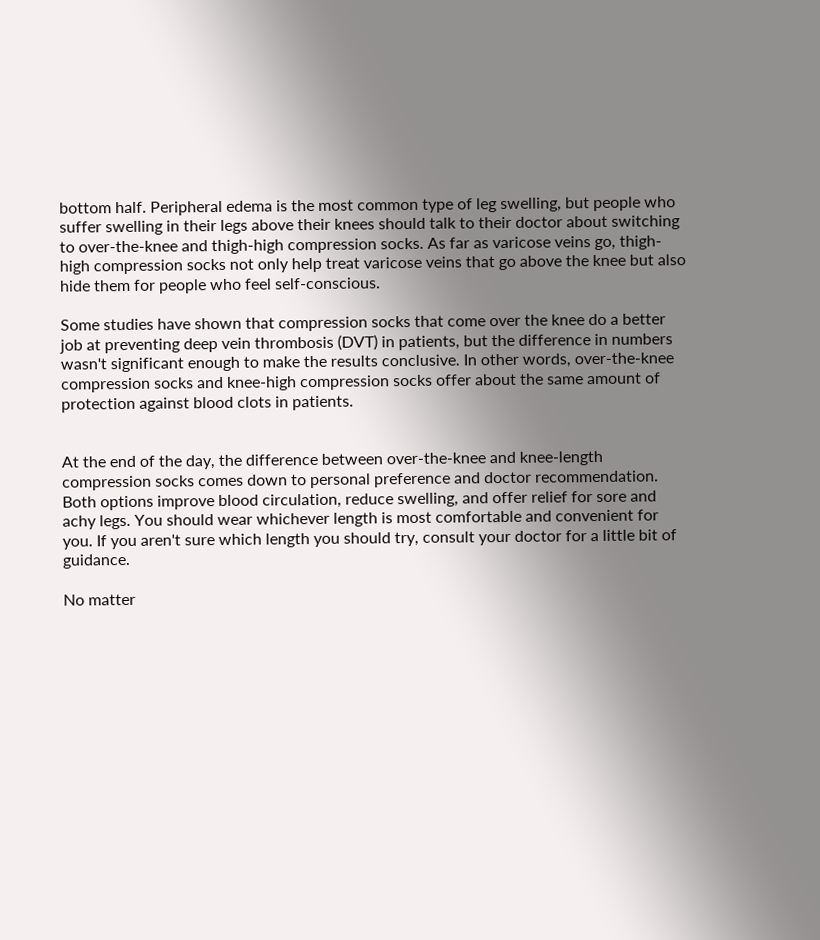bottom half. Peripheral edema is the most common type of leg swelling, but people who suffer swelling in their legs above their knees should talk to their doctor about switching to over-the-knee and thigh-high compression socks. As far as varicose veins go, thigh-high compression socks not only help treat varicose veins that go above the knee but also hide them for people who feel self-conscious.

Some studies have shown that compression socks that come over the knee do a better job at preventing deep vein thrombosis (DVT) in patients, but the difference in numbers wasn't significant enough to make the results conclusive. In other words, over-the-knee compression socks and knee-high compression socks offer about the same amount of protection against blood clots in patients.


At the end of the day, the difference between over-the-knee and knee-length compression socks comes down to personal preference and doctor recommendation. Both options improve blood circulation, reduce swelling, and offer relief for sore and achy legs. You should wear whichever length is most comfortable and convenient for you. If you aren't sure which length you should try, consult your doctor for a little bit of guidance.

No matter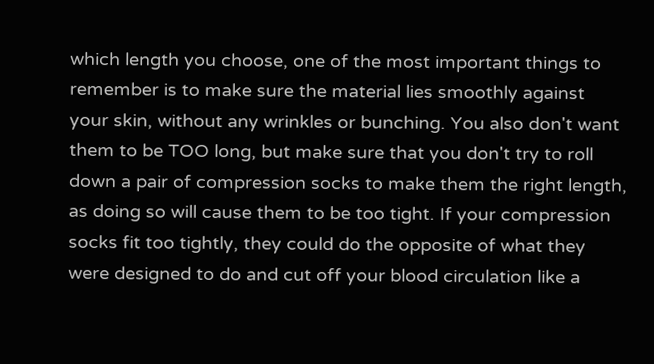which length you choose, one of the most important things to remember is to make sure the material lies smoothly against your skin, without any wrinkles or bunching. You also don't want them to be TOO long, but make sure that you don't try to roll down a pair of compression socks to make them the right length, as doing so will cause them to be too tight. If your compression socks fit too tightly, they could do the opposite of what they were designed to do and cut off your blood circulation like a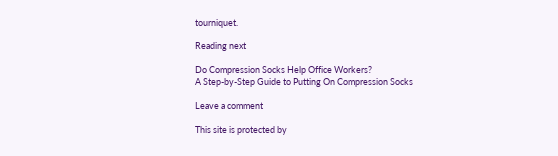tourniquet.

Reading next

Do Compression Socks Help Office Workers?
A Step-by-Step Guide to Putting On Compression Socks

Leave a comment

This site is protected by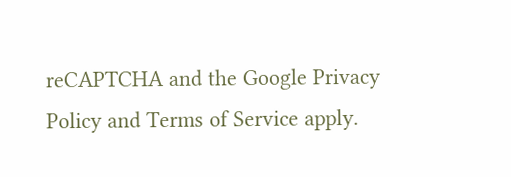reCAPTCHA and the Google Privacy Policy and Terms of Service apply.